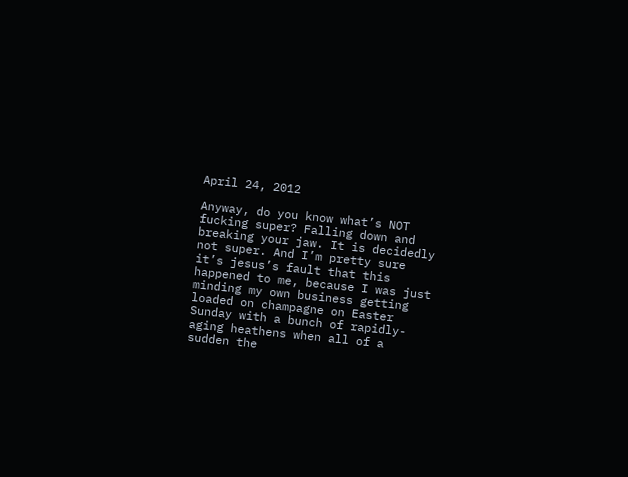April 24, 2012

Anyway, do you know what’s NOT fucking super? Falling down and breaking your jaw. It is decidedly not super. And I’m pretty sure it’s jesus’s fault that this happened to me, because I was just minding my own business getting loaded on champagne on Easter Sunday with a bunch of rapidly-aging heathens when all of a sudden the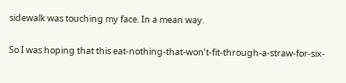sidewalk was touching my face. In a mean way.

So I was hoping that this eat-nothing-that-won’t-fit-through-a-straw-for-six-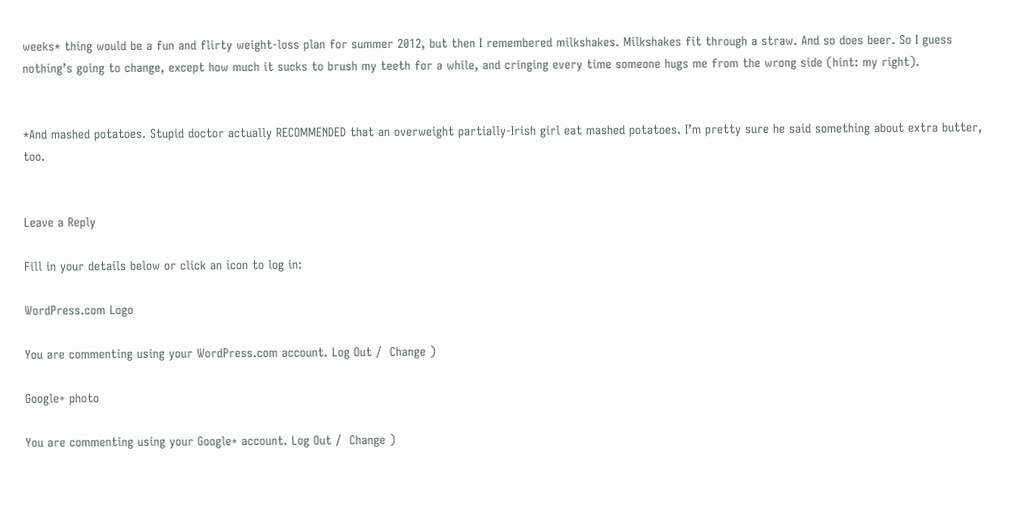weeks* thing would be a fun and flirty weight-loss plan for summer 2012, but then I remembered milkshakes. Milkshakes fit through a straw. And so does beer. So I guess nothing’s going to change, except how much it sucks to brush my teeth for a while, and cringing every time someone hugs me from the wrong side (hint: my right).


*And mashed potatoes. Stupid doctor actually RECOMMENDED that an overweight partially-Irish girl eat mashed potatoes. I’m pretty sure he said something about extra butter, too.


Leave a Reply

Fill in your details below or click an icon to log in:

WordPress.com Logo

You are commenting using your WordPress.com account. Log Out /  Change )

Google+ photo

You are commenting using your Google+ account. Log Out /  Change )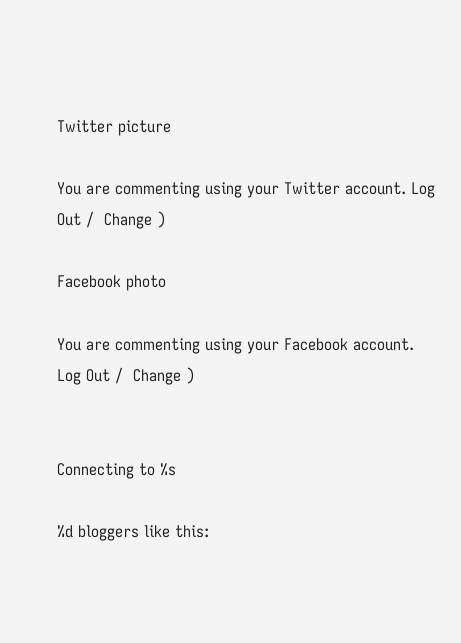Twitter picture

You are commenting using your Twitter account. Log Out /  Change )

Facebook photo

You are commenting using your Facebook account. Log Out /  Change )


Connecting to %s

%d bloggers like this: